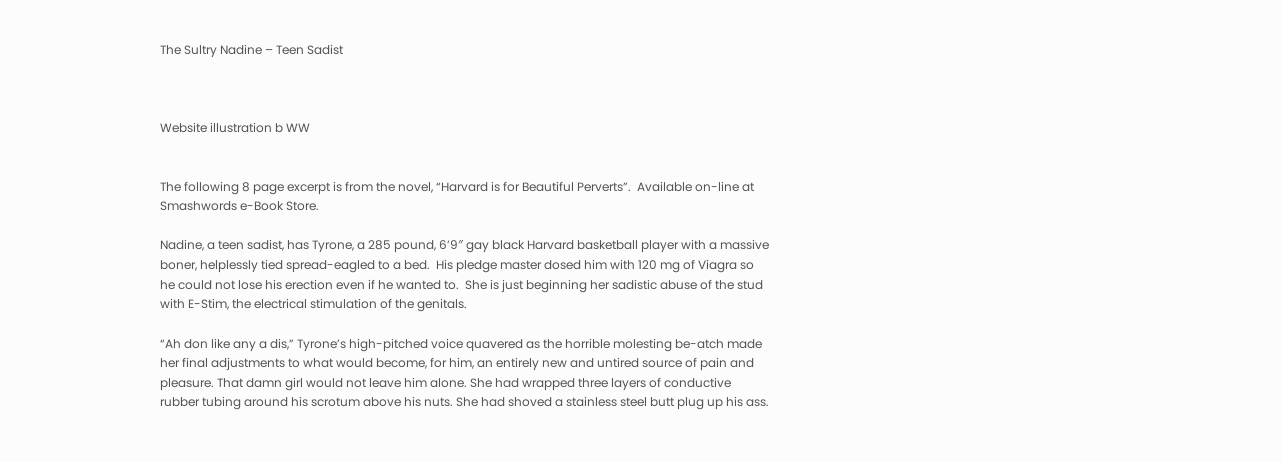The Sultry Nadine – Teen Sadist



Website illustration b WW


The following 8 page excerpt is from the novel, “Harvard is for Beautiful Perverts”.  Available on-line at Smashwords e-Book Store.

Nadine, a teen sadist, has Tyrone, a 285 pound, 6’9″ gay black Harvard basketball player with a massive boner, helplessly tied spread-eagled to a bed.  His pledge master dosed him with 120 mg of Viagra so he could not lose his erection even if he wanted to.  She is just beginning her sadistic abuse of the stud with E-Stim, the electrical stimulation of the genitals.

“Ah don like any a dis,” Tyrone’s high-pitched voice quavered as the horrible molesting be-atch made her final adjustments to what would become, for him, an entirely new and untired source of pain and pleasure. That damn girl would not leave him alone. She had wrapped three layers of conductive rubber tubing around his scrotum above his nuts. She had shoved a stainless steel butt plug up his ass.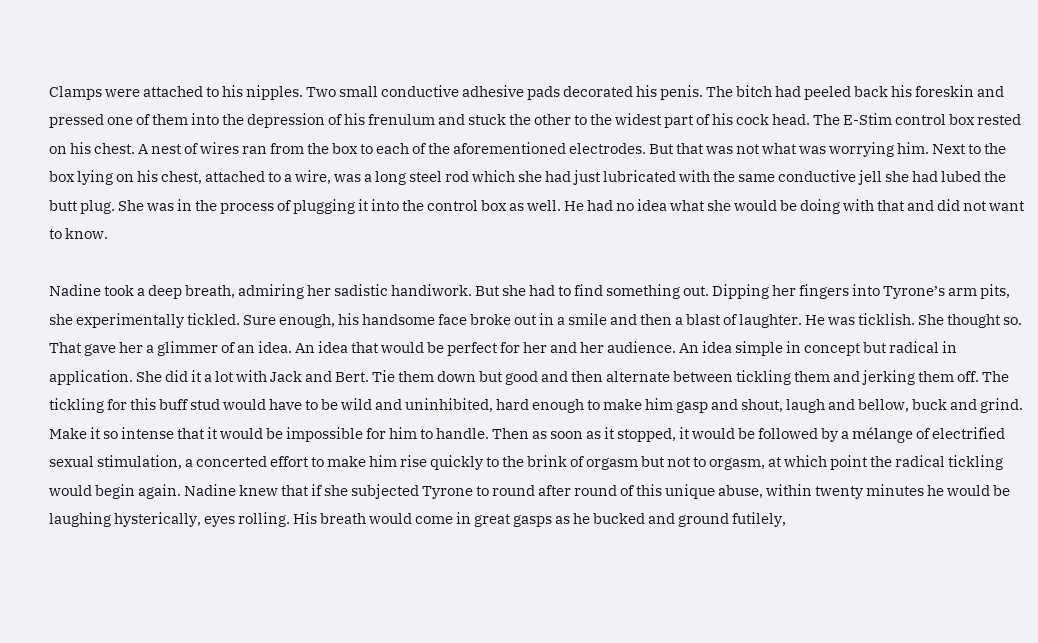Clamps were attached to his nipples. Two small conductive adhesive pads decorated his penis. The bitch had peeled back his foreskin and pressed one of them into the depression of his frenulum and stuck the other to the widest part of his cock head. The E-Stim control box rested on his chest. A nest of wires ran from the box to each of the aforementioned electrodes. But that was not what was worrying him. Next to the box lying on his chest, attached to a wire, was a long steel rod which she had just lubricated with the same conductive jell she had lubed the butt plug. She was in the process of plugging it into the control box as well. He had no idea what she would be doing with that and did not want to know.

Nadine took a deep breath, admiring her sadistic handiwork. But she had to find something out. Dipping her fingers into Tyrone’s arm pits, she experimentally tickled. Sure enough, his handsome face broke out in a smile and then a blast of laughter. He was ticklish. She thought so. That gave her a glimmer of an idea. An idea that would be perfect for her and her audience. An idea simple in concept but radical in application. She did it a lot with Jack and Bert. Tie them down but good and then alternate between tickling them and jerking them off. The tickling for this buff stud would have to be wild and uninhibited, hard enough to make him gasp and shout, laugh and bellow, buck and grind. Make it so intense that it would be impossible for him to handle. Then as soon as it stopped, it would be followed by a mélange of electrified sexual stimulation, a concerted effort to make him rise quickly to the brink of orgasm but not to orgasm, at which point the radical tickling would begin again. Nadine knew that if she subjected Tyrone to round after round of this unique abuse, within twenty minutes he would be laughing hysterically, eyes rolling. His breath would come in great gasps as he bucked and ground futilely,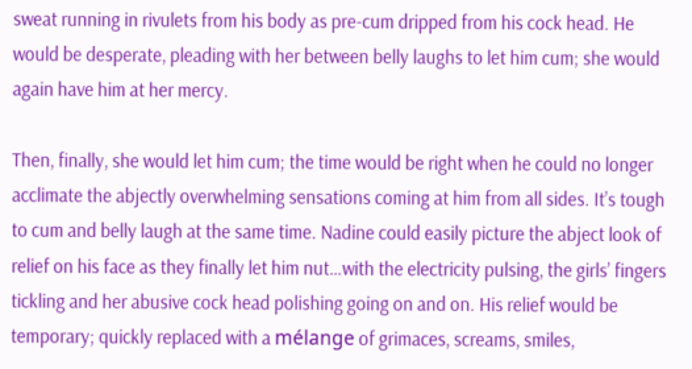sweat running in rivulets from his body as pre-cum dripped from his cock head. He would be desperate, pleading with her between belly laughs to let him cum; she would again have him at her mercy.

Then, finally, she would let him cum; the time would be right when he could no longer acclimate the abjectly overwhelming sensations coming at him from all sides. It’s tough to cum and belly laugh at the same time. Nadine could easily picture the abject look of relief on his face as they finally let him nut…with the electricity pulsing, the girls’ fingers tickling and her abusive cock head polishing going on and on. His relief would be temporary; quickly replaced with a mélange of grimaces, screams, smiles,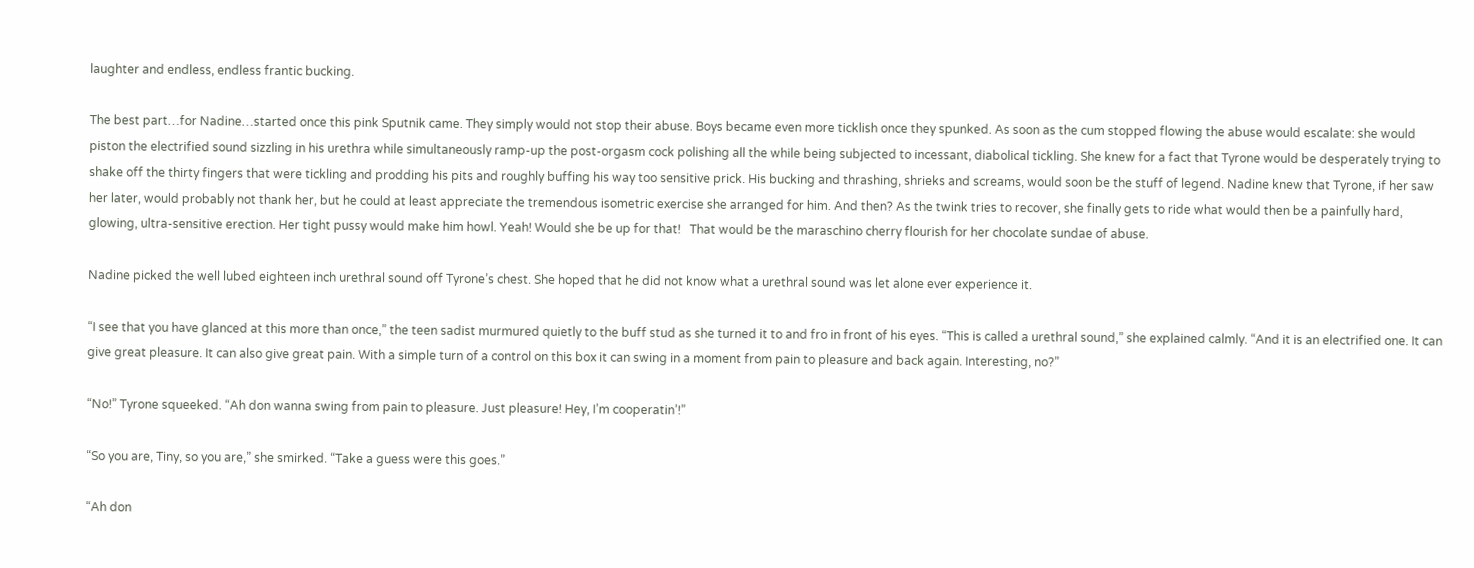laughter and endless, endless frantic bucking.

The best part…for Nadine…started once this pink Sputnik came. They simply would not stop their abuse. Boys became even more ticklish once they spunked. As soon as the cum stopped flowing the abuse would escalate: she would piston the electrified sound sizzling in his urethra while simultaneously ramp-up the post-orgasm cock polishing all the while being subjected to incessant, diabolical tickling. She knew for a fact that Tyrone would be desperately trying to shake off the thirty fingers that were tickling and prodding his pits and roughly buffing his way too sensitive prick. His bucking and thrashing, shrieks and screams, would soon be the stuff of legend. Nadine knew that Tyrone, if her saw her later, would probably not thank her, but he could at least appreciate the tremendous isometric exercise she arranged for him. And then? As the twink tries to recover, she finally gets to ride what would then be a painfully hard, glowing, ultra-sensitive erection. Her tight pussy would make him howl. Yeah! Would she be up for that!   That would be the maraschino cherry flourish for her chocolate sundae of abuse.

Nadine picked the well lubed eighteen inch urethral sound off Tyrone’s chest. She hoped that he did not know what a urethral sound was let alone ever experience it.

“I see that you have glanced at this more than once,” the teen sadist murmured quietly to the buff stud as she turned it to and fro in front of his eyes. “This is called a urethral sound,” she explained calmly. “And it is an electrified one. It can give great pleasure. It can also give great pain. With a simple turn of a control on this box it can swing in a moment from pain to pleasure and back again. Interesting, no?”

“No!” Tyrone squeeked. “Ah don wanna swing from pain to pleasure. Just pleasure! Hey, I’m cooperatin’!”

“So you are, Tiny, so you are,” she smirked. “Take a guess were this goes.”

“Ah don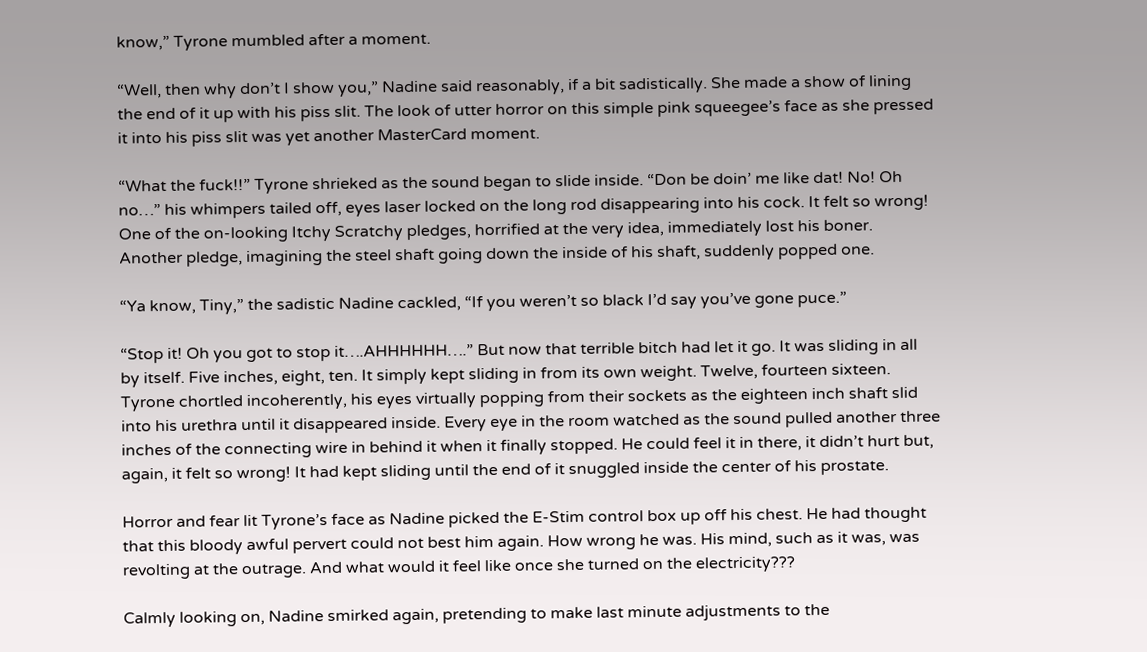know,” Tyrone mumbled after a moment.

“Well, then why don’t I show you,” Nadine said reasonably, if a bit sadistically. She made a show of lining the end of it up with his piss slit. The look of utter horror on this simple pink squeegee’s face as she pressed it into his piss slit was yet another MasterCard moment.

“What the fuck!!” Tyrone shrieked as the sound began to slide inside. “Don be doin’ me like dat! No! Oh no…” his whimpers tailed off, eyes laser locked on the long rod disappearing into his cock. It felt so wrong! One of the on-looking Itchy Scratchy pledges, horrified at the very idea, immediately lost his boner. Another pledge, imagining the steel shaft going down the inside of his shaft, suddenly popped one.

“Ya know, Tiny,” the sadistic Nadine cackled, “If you weren’t so black I’d say you’ve gone puce.”

“Stop it! Oh you got to stop it….AHHHHHH….” But now that terrible bitch had let it go. It was sliding in all by itself. Five inches, eight, ten. It simply kept sliding in from its own weight. Twelve, fourteen sixteen. Tyrone chortled incoherently, his eyes virtually popping from their sockets as the eighteen inch shaft slid into his urethra until it disappeared inside. Every eye in the room watched as the sound pulled another three inches of the connecting wire in behind it when it finally stopped. He could feel it in there, it didn’t hurt but, again, it felt so wrong! It had kept sliding until the end of it snuggled inside the center of his prostate.

Horror and fear lit Tyrone’s face as Nadine picked the E-Stim control box up off his chest. He had thought that this bloody awful pervert could not best him again. How wrong he was. His mind, such as it was, was revolting at the outrage. And what would it feel like once she turned on the electricity???

Calmly looking on, Nadine smirked again, pretending to make last minute adjustments to the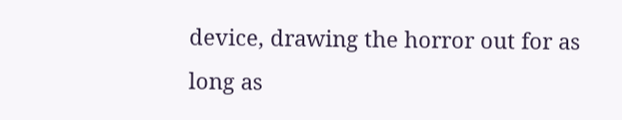device, drawing the horror out for as long as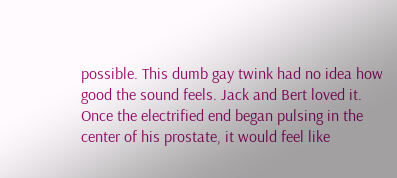possible. This dumb gay twink had no idea how good the sound feels. Jack and Bert loved it. Once the electrified end began pulsing in the center of his prostate, it would feel like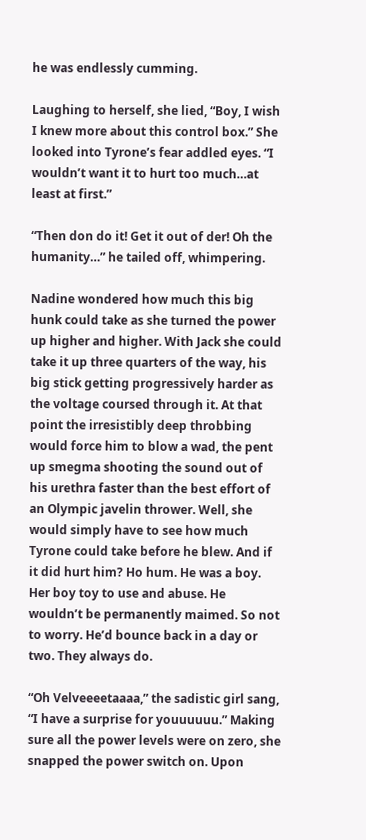he was endlessly cumming.

Laughing to herself, she lied, “Boy, I wish I knew more about this control box.” She looked into Tyrone’s fear addled eyes. “I wouldn’t want it to hurt too much…at least at first.”

“Then don do it! Get it out of der! Oh the humanity…” he tailed off, whimpering.

Nadine wondered how much this big hunk could take as she turned the power up higher and higher. With Jack she could take it up three quarters of the way, his big stick getting progressively harder as the voltage coursed through it. At that point the irresistibly deep throbbing would force him to blow a wad, the pent up smegma shooting the sound out of his urethra faster than the best effort of an Olympic javelin thrower. Well, she would simply have to see how much Tyrone could take before he blew. And if it did hurt him? Ho hum. He was a boy. Her boy toy to use and abuse. He wouldn’t be permanently maimed. So not to worry. He’d bounce back in a day or two. They always do.

“Oh Velveeeetaaaa,” the sadistic girl sang, “I have a surprise for youuuuuu.” Making sure all the power levels were on zero, she snapped the power switch on. Upon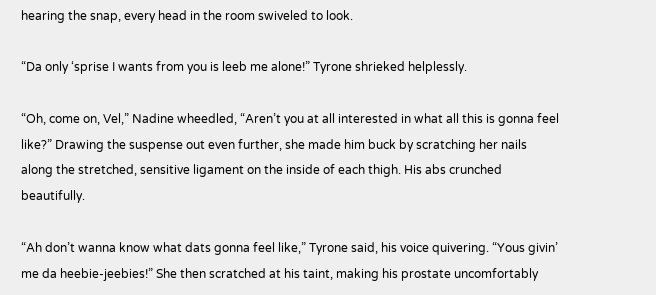hearing the snap, every head in the room swiveled to look.

“Da only ‘sprise I wants from you is leeb me alone!” Tyrone shrieked helplessly.

“Oh, come on, Vel,” Nadine wheedled, “Aren’t you at all interested in what all this is gonna feel like?” Drawing the suspense out even further, she made him buck by scratching her nails along the stretched, sensitive ligament on the inside of each thigh. His abs crunched beautifully.

“Ah don’t wanna know what dats gonna feel like,” Tyrone said, his voice quivering. “Yous givin’ me da heebie-jeebies!” She then scratched at his taint, making his prostate uncomfortably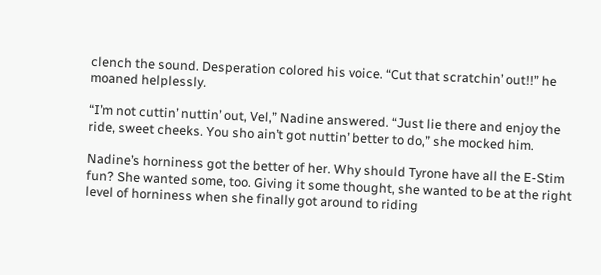clench the sound. Desperation colored his voice. “Cut that scratchin’ out!!” he moaned helplessly.

“I’m not cuttin’ nuttin’ out, Vel,” Nadine answered. “Just lie there and enjoy the ride, sweet cheeks. You sho ain’t got nuttin’ better to do,” she mocked him.

Nadine’s horniness got the better of her. Why should Tyrone have all the E-Stim fun? She wanted some, too. Giving it some thought, she wanted to be at the right level of horniness when she finally got around to riding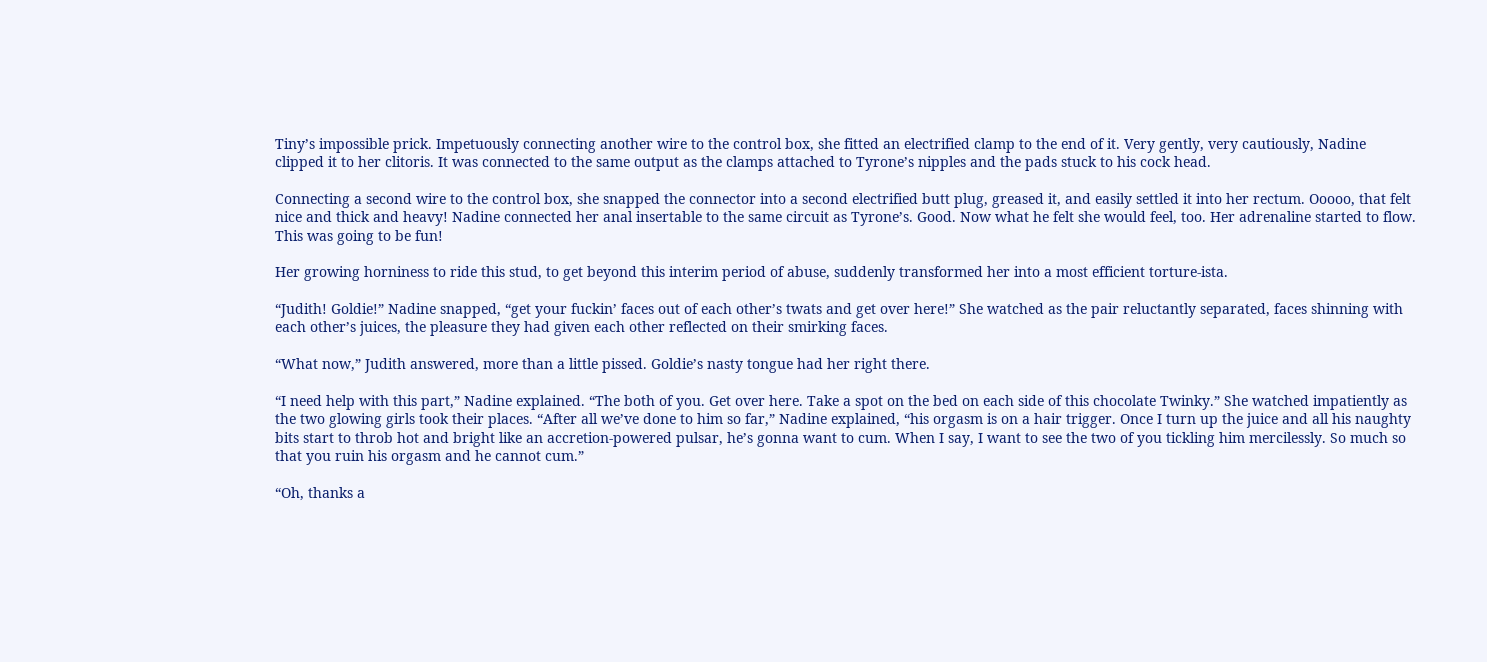Tiny’s impossible prick. Impetuously connecting another wire to the control box, she fitted an electrified clamp to the end of it. Very gently, very cautiously, Nadine clipped it to her clitoris. It was connected to the same output as the clamps attached to Tyrone’s nipples and the pads stuck to his cock head.

Connecting a second wire to the control box, she snapped the connector into a second electrified butt plug, greased it, and easily settled it into her rectum. Ooooo, that felt nice and thick and heavy! Nadine connected her anal insertable to the same circuit as Tyrone’s. Good. Now what he felt she would feel, too. Her adrenaline started to flow. This was going to be fun!

Her growing horniness to ride this stud, to get beyond this interim period of abuse, suddenly transformed her into a most efficient torture-ista.

“Judith! Goldie!” Nadine snapped, “get your fuckin’ faces out of each other’s twats and get over here!” She watched as the pair reluctantly separated, faces shinning with each other’s juices, the pleasure they had given each other reflected on their smirking faces.

“What now,” Judith answered, more than a little pissed. Goldie’s nasty tongue had her right there.

“I need help with this part,” Nadine explained. “The both of you. Get over here. Take a spot on the bed on each side of this chocolate Twinky.” She watched impatiently as the two glowing girls took their places. “After all we’ve done to him so far,” Nadine explained, “his orgasm is on a hair trigger. Once I turn up the juice and all his naughty bits start to throb hot and bright like an accretion-powered pulsar, he’s gonna want to cum. When I say, I want to see the two of you tickling him mercilessly. So much so that you ruin his orgasm and he cannot cum.”

“Oh, thanks a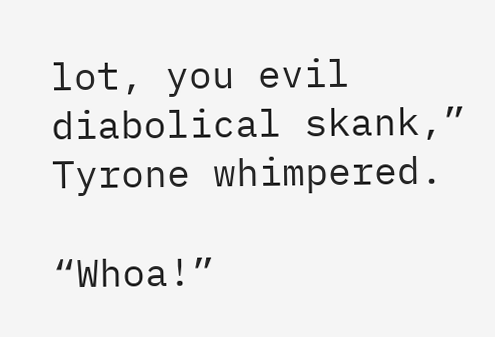lot, you evil diabolical skank,” Tyrone whimpered.

“Whoa!”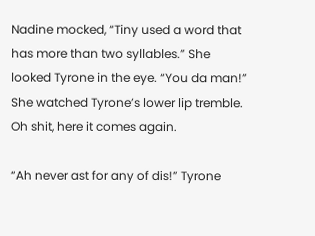Nadine mocked, “Tiny used a word that has more than two syllables.” She looked Tyrone in the eye. “You da man!” She watched Tyrone’s lower lip tremble. Oh shit, here it comes again.

“Ah never ast for any of dis!” Tyrone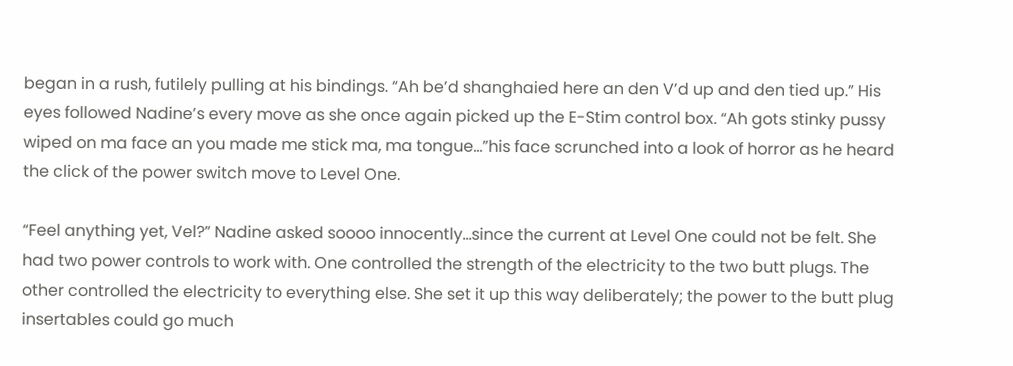began in a rush, futilely pulling at his bindings. “Ah be’d shanghaied here an den V’d up and den tied up.” His eyes followed Nadine’s every move as she once again picked up the E-Stim control box. “Ah gots stinky pussy wiped on ma face an you made me stick ma, ma tongue…”his face scrunched into a look of horror as he heard the click of the power switch move to Level One.

“Feel anything yet, Vel?” Nadine asked soooo innocently…since the current at Level One could not be felt. She had two power controls to work with. One controlled the strength of the electricity to the two butt plugs. The other controlled the electricity to everything else. She set it up this way deliberately; the power to the butt plug insertables could go much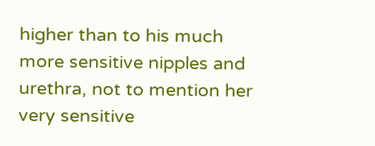higher than to his much more sensitive nipples and urethra, not to mention her very sensitive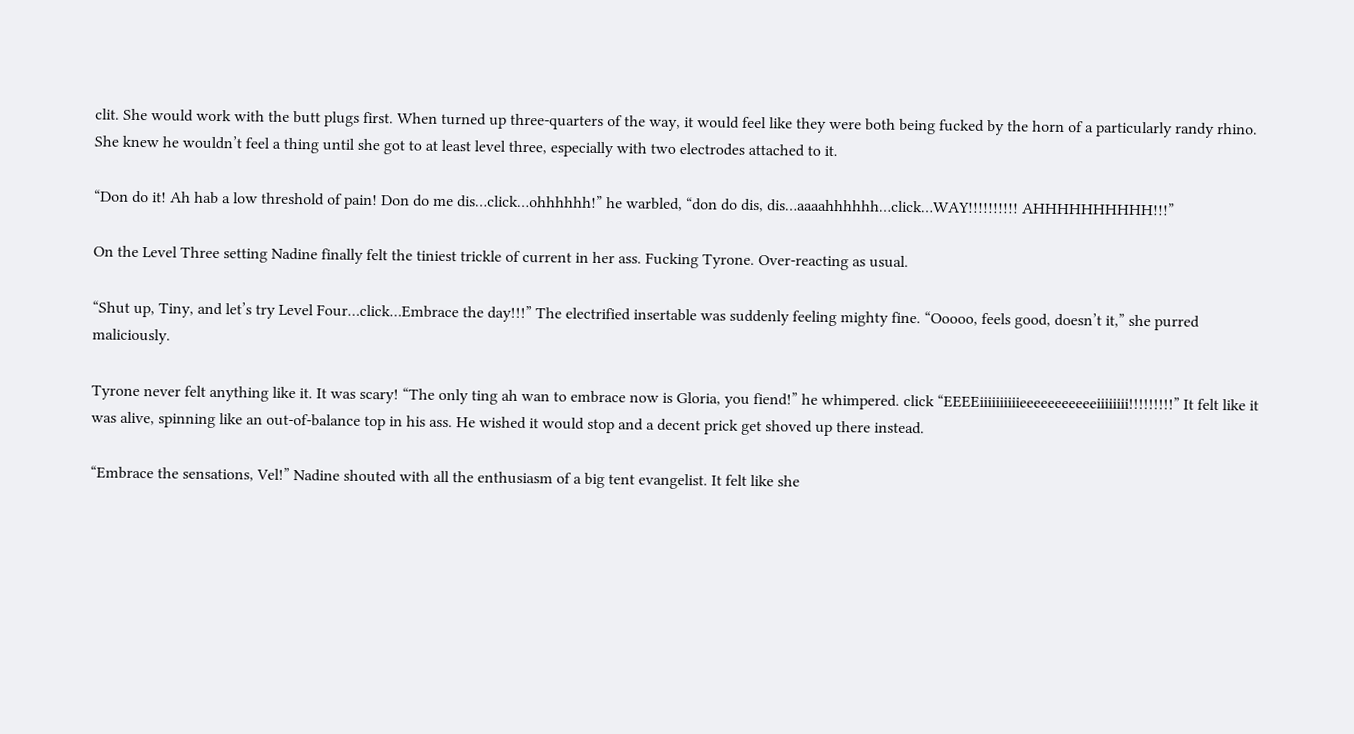clit. She would work with the butt plugs first. When turned up three-quarters of the way, it would feel like they were both being fucked by the horn of a particularly randy rhino.   She knew he wouldn’t feel a thing until she got to at least level three, especially with two electrodes attached to it.

“Don do it! Ah hab a low threshold of pain! Don do me dis…click…ohhhhhh!” he warbled, “don do dis, dis…aaaahhhhhh…click…WAY!!!!!!!!!! AHHHHHHHHHH!!!”

On the Level Three setting Nadine finally felt the tiniest trickle of current in her ass. Fucking Tyrone. Over-reacting as usual.

“Shut up, Tiny, and let’s try Level Four…click…Embrace the day!!!” The electrified insertable was suddenly feeling mighty fine. “Ooooo, feels good, doesn’t it,” she purred maliciously.

Tyrone never felt anything like it. It was scary! “The only ting ah wan to embrace now is Gloria, you fiend!” he whimpered. click “EEEEiiiiiiiiiieeeeeeeeeeeiiiiiiii!!!!!!!!!” It felt like it was alive, spinning like an out-of-balance top in his ass. He wished it would stop and a decent prick get shoved up there instead.

“Embrace the sensations, Vel!” Nadine shouted with all the enthusiasm of a big tent evangelist. It felt like she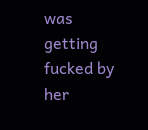was getting fucked by her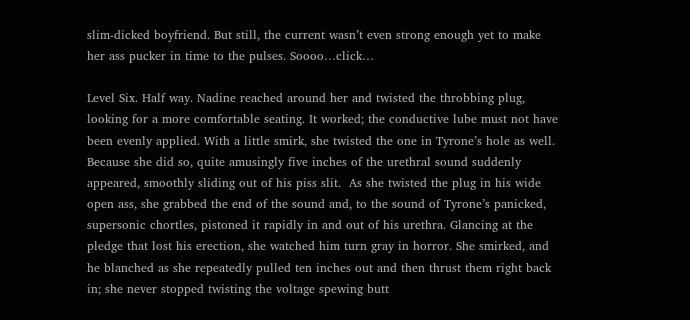slim-dicked boyfriend. But still, the current wasn’t even strong enough yet to make her ass pucker in time to the pulses. Soooo…click…

Level Six. Half way. Nadine reached around her and twisted the throbbing plug, looking for a more comfortable seating. It worked; the conductive lube must not have been evenly applied. With a little smirk, she twisted the one in Tyrone’s hole as well. Because she did so, quite amusingly five inches of the urethral sound suddenly appeared, smoothly sliding out of his piss slit.  As she twisted the plug in his wide open ass, she grabbed the end of the sound and, to the sound of Tyrone’s panicked, supersonic chortles, pistoned it rapidly in and out of his urethra. Glancing at the pledge that lost his erection, she watched him turn gray in horror. She smirked, and he blanched as she repeatedly pulled ten inches out and then thrust them right back in; she never stopped twisting the voltage spewing butt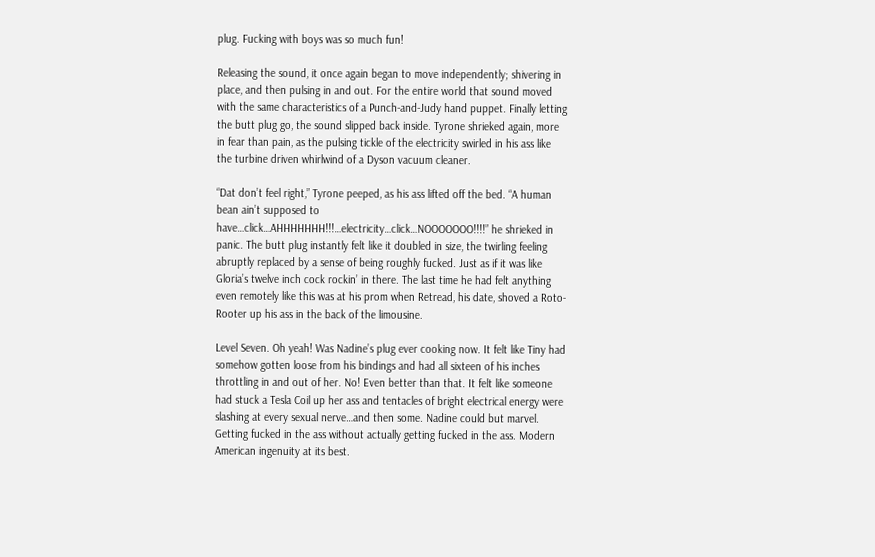plug. Fucking with boys was so much fun!

Releasing the sound, it once again began to move independently; shivering in place, and then pulsing in and out. For the entire world that sound moved with the same characteristics of a Punch-and-Judy hand puppet. Finally letting the butt plug go, the sound slipped back inside. Tyrone shrieked again, more in fear than pain, as the pulsing tickle of the electricity swirled in his ass like the turbine driven whirlwind of a Dyson vacuum cleaner.

“Dat don’t feel right,” Tyrone peeped, as his ass lifted off the bed. “A human bean ain’t supposed to have…click…AHHHHHHH!!!…electricity…click…NOOOOOOO!!!!” he shrieked in panic. The butt plug instantly felt like it doubled in size, the twirling feeling abruptly replaced by a sense of being roughly fucked. Just as if it was like Gloria’s twelve inch cock rockin’ in there. The last time he had felt anything even remotely like this was at his prom when Retread, his date, shoved a Roto-Rooter up his ass in the back of the limousine.

Level Seven. Oh yeah! Was Nadine’s plug ever cooking now. It felt like Tiny had somehow gotten loose from his bindings and had all sixteen of his inches throttling in and out of her. No! Even better than that. It felt like someone had stuck a Tesla Coil up her ass and tentacles of bright electrical energy were slashing at every sexual nerve…and then some. Nadine could but marvel. Getting fucked in the ass without actually getting fucked in the ass. Modern American ingenuity at its best.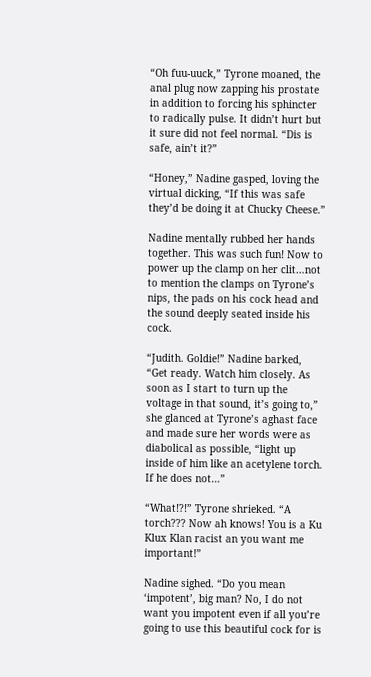“Oh fuu-uuck,” Tyrone moaned, the anal plug now zapping his prostate in addition to forcing his sphincter to radically pulse. It didn’t hurt but it sure did not feel normal. “Dis is safe, ain’t it?”

“Honey,” Nadine gasped, loving the virtual dicking, “If this was safe they’d be doing it at Chucky Cheese.”

Nadine mentally rubbed her hands together. This was such fun! Now to power up the clamp on her clit…not to mention the clamps on Tyrone’s nips, the pads on his cock head and the sound deeply seated inside his cock.

“Judith. Goldie!” Nadine barked, “Get ready. Watch him closely. As soon as I start to turn up the voltage in that sound, it’s going to,” she glanced at Tyrone’s aghast face and made sure her words were as diabolical as possible, “light up inside of him like an acetylene torch. If he does not…”

“What!?!” Tyrone shrieked. “A torch??? Now ah knows! You is a Ku Klux Klan racist an you want me important!”

Nadine sighed. “Do you mean ‘impotent’, big man? No, I do not want you impotent even if all you’re going to use this beautiful cock for is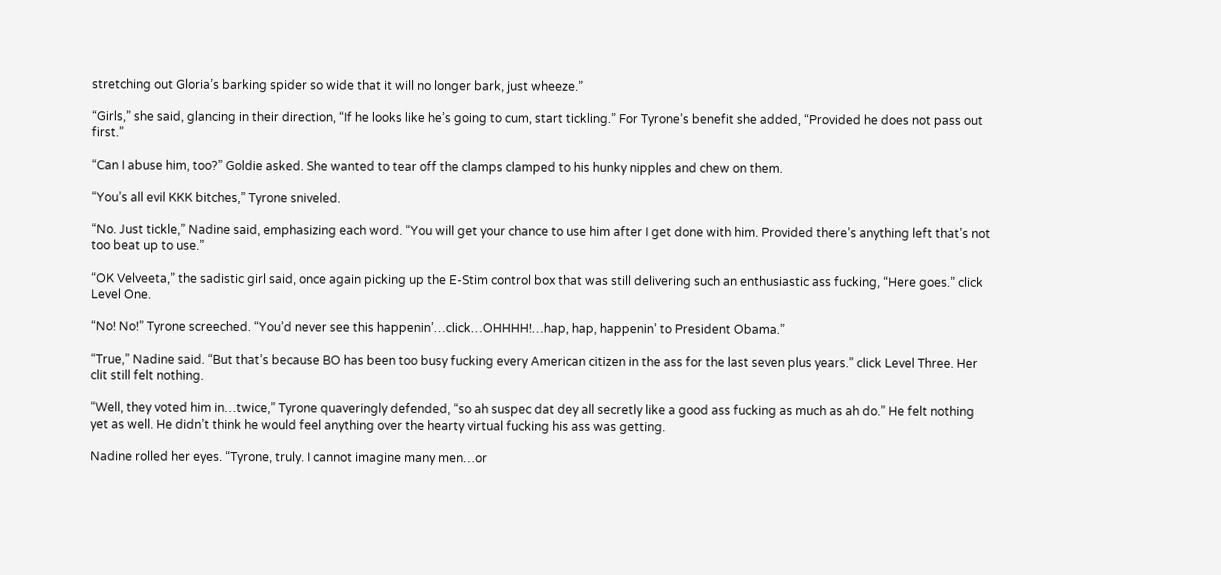stretching out Gloria’s barking spider so wide that it will no longer bark, just wheeze.”

“Girls,” she said, glancing in their direction, “If he looks like he’s going to cum, start tickling.” For Tyrone’s benefit she added, “Provided he does not pass out first.”

“Can I abuse him, too?” Goldie asked. She wanted to tear off the clamps clamped to his hunky nipples and chew on them.

“You’s all evil KKK bitches,” Tyrone sniveled.

“No. Just tickle,” Nadine said, emphasizing each word. “You will get your chance to use him after I get done with him. Provided there’s anything left that’s not too beat up to use.”

“OK Velveeta,” the sadistic girl said, once again picking up the E-Stim control box that was still delivering such an enthusiastic ass fucking, “Here goes.” click Level One.

“No! No!” Tyrone screeched. “You’d never see this happenin’…click…OHHHH!…hap, hap, happenin’ to President Obama.”

“True,” Nadine said. “But that’s because BO has been too busy fucking every American citizen in the ass for the last seven plus years.” click Level Three. Her clit still felt nothing.

“Well, they voted him in…twice,” Tyrone quaveringly defended, “so ah suspec dat dey all secretly like a good ass fucking as much as ah do.” He felt nothing yet as well. He didn’t think he would feel anything over the hearty virtual fucking his ass was getting.

Nadine rolled her eyes. “Tyrone, truly. I cannot imagine many men…or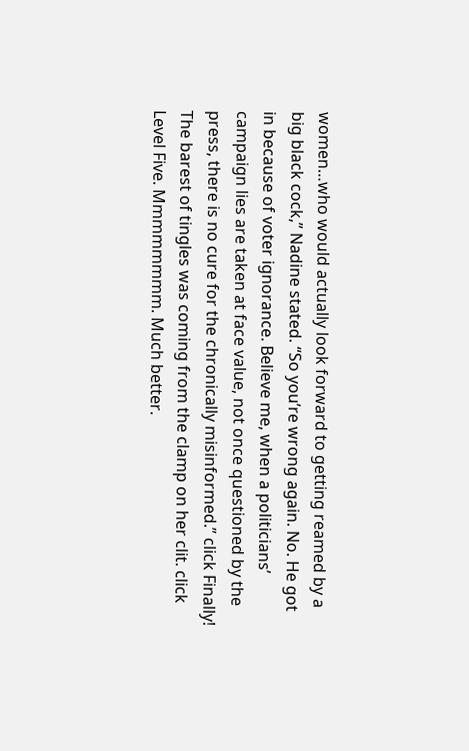women…who would actually look forward to getting reamed by a big black cock,” Nadine stated. “So you’re wrong again. No. He got in because of voter ignorance. Believe me, when a politicians’ campaign lies are taken at face value, not once questioned by the press, there is no cure for the chronically misinformed.” click Finally! The barest of tingles was coming from the clamp on her clit. click Level Five. Mmmmmmmm. Much better.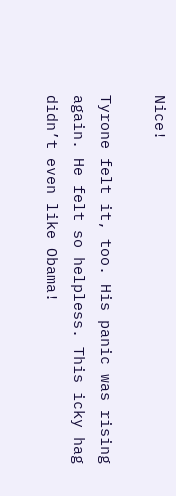Nice!

Tyrone felt it, too. His panic was rising again. He felt so helpless. This icky hag didn’t even like Obama!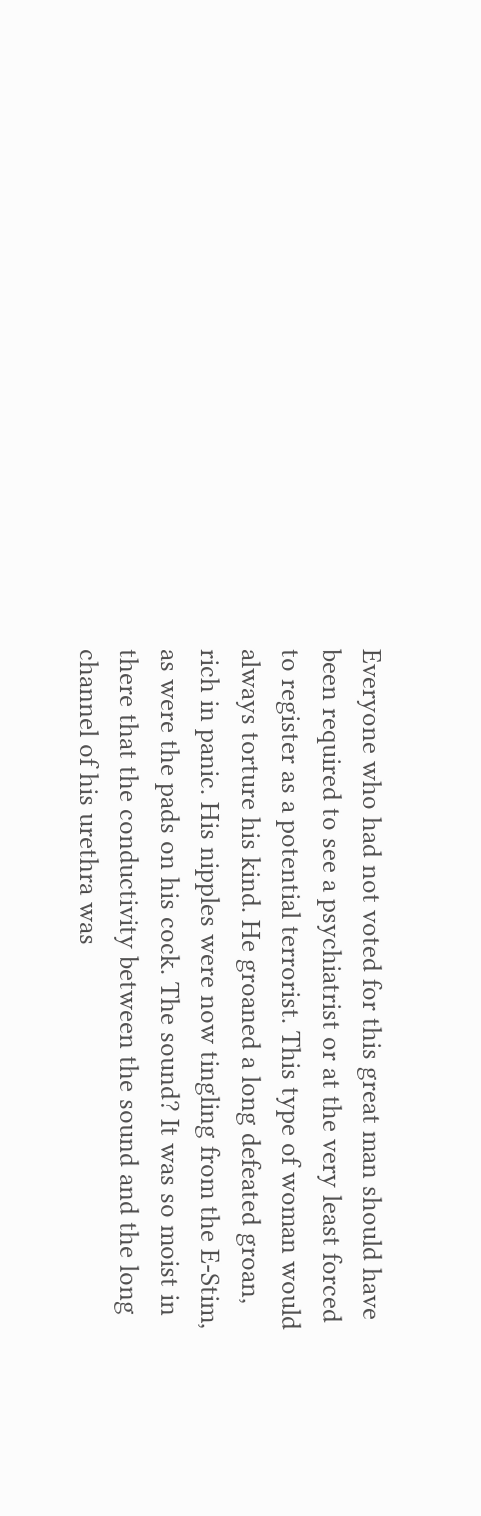Everyone who had not voted for this great man should have been required to see a psychiatrist or at the very least forced to register as a potential terrorist. This type of woman would always torture his kind. He groaned a long defeated groan, rich in panic. His nipples were now tingling from the E-Stim, as were the pads on his cock. The sound? It was so moist in there that the conductivity between the sound and the long channel of his urethra was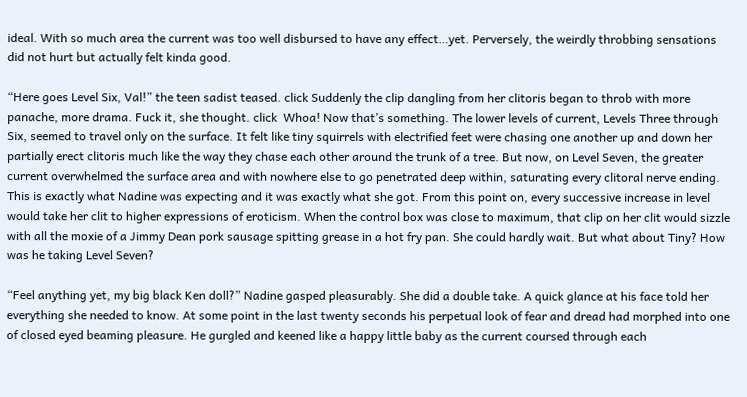ideal. With so much area the current was too well disbursed to have any effect…yet. Perversely, the weirdly throbbing sensations did not hurt but actually felt kinda good.

“Here goes Level Six, Val!” the teen sadist teased. click Suddenly the clip dangling from her clitoris began to throb with more panache, more drama. Fuck it, she thought. click  Whoa! Now that’s something. The lower levels of current, Levels Three through Six, seemed to travel only on the surface. It felt like tiny squirrels with electrified feet were chasing one another up and down her partially erect clitoris much like the way they chase each other around the trunk of a tree. But now, on Level Seven, the greater current overwhelmed the surface area and with nowhere else to go penetrated deep within, saturating every clitoral nerve ending. This is exactly what Nadine was expecting and it was exactly what she got. From this point on, every successive increase in level would take her clit to higher expressions of eroticism. When the control box was close to maximum, that clip on her clit would sizzle with all the moxie of a Jimmy Dean pork sausage spitting grease in a hot fry pan. She could hardly wait. But what about Tiny? How was he taking Level Seven?

“Feel anything yet, my big black Ken doll?” Nadine gasped pleasurably. She did a double take. A quick glance at his face told her everything she needed to know. At some point in the last twenty seconds his perpetual look of fear and dread had morphed into one of closed eyed beaming pleasure. He gurgled and keened like a happy little baby as the current coursed through each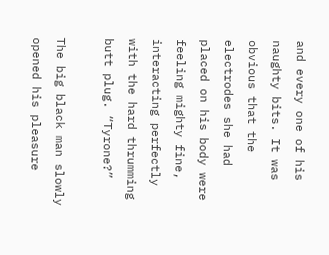and every one of his naughty bits. It was obvious that the electrodes she had placed on his body were feeling mighty fine, interacting perfectly with the hard thrumming butt plug. “Tyrone?”

The big black man slowly opened his pleasure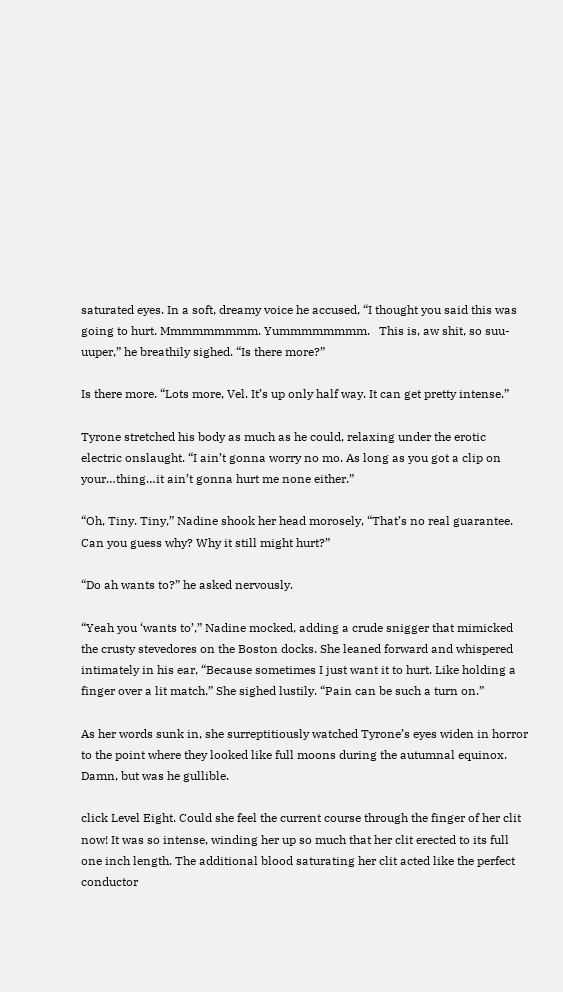saturated eyes. In a soft, dreamy voice he accused, “I thought you said this was going to hurt. Mmmmmmmmm. Yummmmmmmm.   This is, aw shit, so suu-uuper,” he breathily sighed. “Is there more?”

Is there more. “Lots more, Vel. It’s up only half way. It can get pretty intense.”

Tyrone stretched his body as much as he could, relaxing under the erotic electric onslaught. “I ain’t gonna worry no mo. As long as you got a clip on your…thing…it ain’t gonna hurt me none either.”

“Oh, Tiny. Tiny,” Nadine shook her head morosely, “That’s no real guarantee. Can you guess why? Why it still might hurt?”

“Do ah wants to?” he asked nervously.

“Yeah you ‘wants to’,” Nadine mocked, adding a crude snigger that mimicked the crusty stevedores on the Boston docks. She leaned forward and whispered intimately in his ear, “Because sometimes I just want it to hurt. Like holding a finger over a lit match.” She sighed lustily. “Pain can be such a turn on.”

As her words sunk in, she surreptitiously watched Tyrone’s eyes widen in horror to the point where they looked like full moons during the autumnal equinox. Damn, but was he gullible.

click Level Eight. Could she feel the current course through the finger of her clit now! It was so intense, winding her up so much that her clit erected to its full one inch length. The additional blood saturating her clit acted like the perfect conductor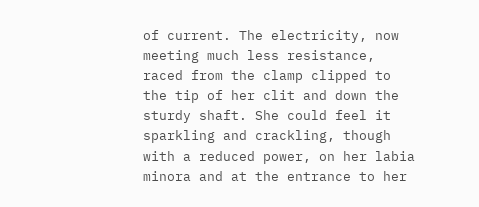of current. The electricity, now meeting much less resistance, raced from the clamp clipped to the tip of her clit and down the sturdy shaft. She could feel it sparkling and crackling, though with a reduced power, on her labia minora and at the entrance to her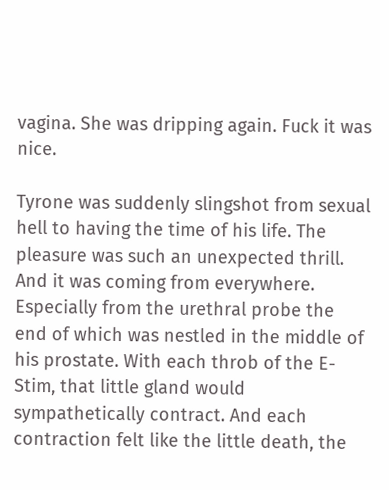vagina. She was dripping again. Fuck it was nice.

Tyrone was suddenly slingshot from sexual hell to having the time of his life. The pleasure was such an unexpected thrill. And it was coming from everywhere. Especially from the urethral probe the end of which was nestled in the middle of his prostate. With each throb of the E-Stim, that little gland would sympathetically contract. And each contraction felt like the little death, the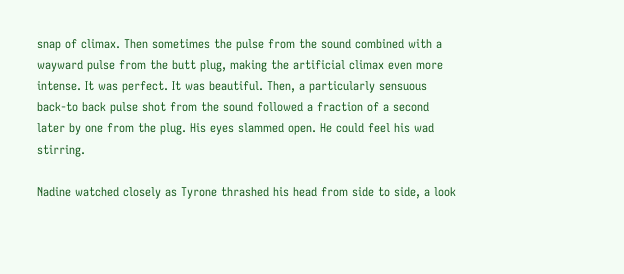snap of climax. Then sometimes the pulse from the sound combined with a wayward pulse from the butt plug, making the artificial climax even more intense. It was perfect. It was beautiful. Then, a particularly sensuous back-to back pulse shot from the sound followed a fraction of a second later by one from the plug. His eyes slammed open. He could feel his wad stirring.

Nadine watched closely as Tyrone thrashed his head from side to side, a look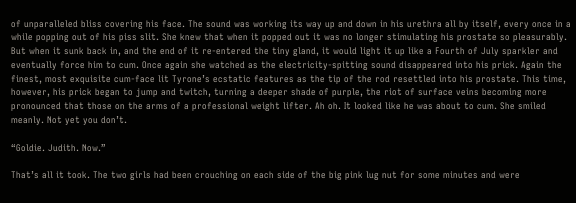of unparalleled bliss covering his face. The sound was working its way up and down in his urethra all by itself, every once in a while popping out of his piss slit. She knew that when it popped out it was no longer stimulating his prostate so pleasurably. But when it sunk back in, and the end of it re-entered the tiny gland, it would light it up like a Fourth of July sparkler and eventually force him to cum. Once again she watched as the electricity-spitting sound disappeared into his prick. Again the finest, most exquisite cum-face lit Tyrone’s ecstatic features as the tip of the rod resettled into his prostate. This time, however, his prick began to jump and twitch, turning a deeper shade of purple, the riot of surface veins becoming more pronounced that those on the arms of a professional weight lifter. Ah oh. It looked like he was about to cum. She smiled meanly. Not yet you don’t.

“Goldie. Judith. Now.”

That’s all it took. The two girls had been crouching on each side of the big pink lug nut for some minutes and were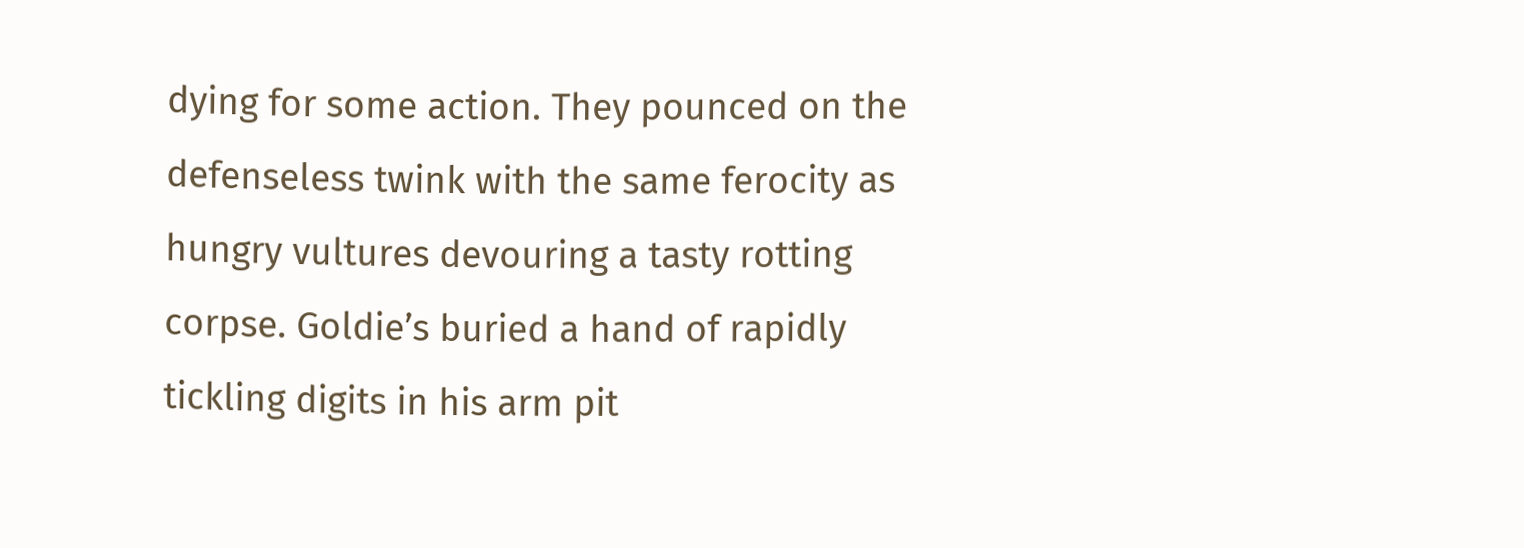dying for some action. They pounced on the defenseless twink with the same ferocity as hungry vultures devouring a tasty rotting corpse. Goldie’s buried a hand of rapidly tickling digits in his arm pit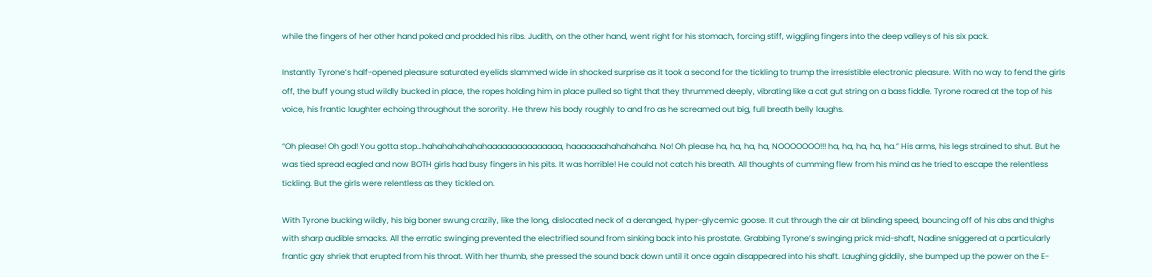while the fingers of her other hand poked and prodded his ribs. Judith, on the other hand, went right for his stomach, forcing stiff, wiggling fingers into the deep valleys of his six pack.

Instantly Tyrone’s half-opened pleasure saturated eyelids slammed wide in shocked surprise as it took a second for the tickling to trump the irresistible electronic pleasure. With no way to fend the girls off, the buff young stud wildly bucked in place, the ropes holding him in place pulled so tight that they thrummed deeply, vibrating like a cat gut string on a bass fiddle. Tyrone roared at the top of his voice, his frantic laughter echoing throughout the sorority. He threw his body roughly to and fro as he screamed out big, full breath belly laughs.

“Oh please! Oh god! You gotta stop…hahahahahahahaaaaaaaaaaaaaaa, haaaaaaahahahahaha. No! Oh please ha, ha, ha, ha, NOOOOOOO!!! ha, ha, ha, ha, ha.” His arms, his legs strained to shut. But he was tied spread eagled and now BOTH girls had busy fingers in his pits. It was horrible! He could not catch his breath. All thoughts of cumming flew from his mind as he tried to escape the relentless tickling. But the girls were relentless as they tickled on.

With Tyrone bucking wildly, his big boner swung crazily, like the long, dislocated neck of a deranged, hyper-glycemic goose. It cut through the air at blinding speed, bouncing off of his abs and thighs with sharp audible smacks. All the erratic swinging prevented the electrified sound from sinking back into his prostate. Grabbing Tyrone’s swinging prick mid-shaft, Nadine sniggered at a particularly frantic gay shriek that erupted from his throat. With her thumb, she pressed the sound back down until it once again disappeared into his shaft. Laughing giddily, she bumped up the power on the E-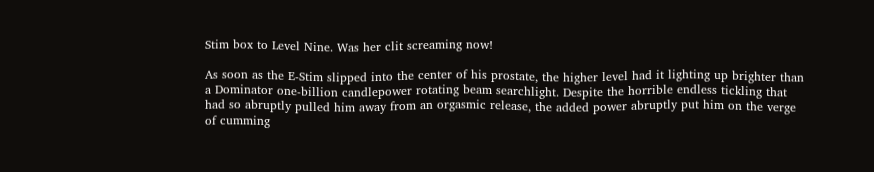Stim box to Level Nine. Was her clit screaming now!

As soon as the E-Stim slipped into the center of his prostate, the higher level had it lighting up brighter than a Dominator one-billion candlepower rotating beam searchlight. Despite the horrible endless tickling that had so abruptly pulled him away from an orgasmic release, the added power abruptly put him on the verge of cumming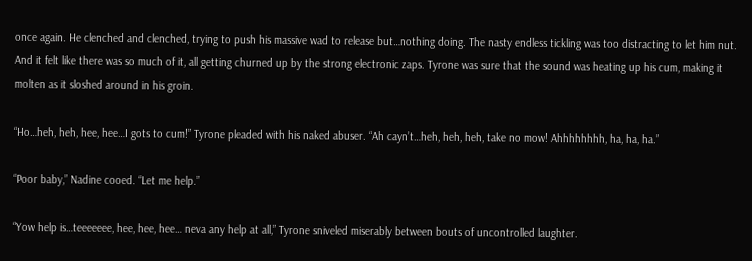once again. He clenched and clenched, trying to push his massive wad to release but…nothing doing. The nasty endless tickling was too distracting to let him nut. And it felt like there was so much of it, all getting churned up by the strong electronic zaps. Tyrone was sure that the sound was heating up his cum, making it molten as it sloshed around in his groin.

“Ho…heh, heh, hee, hee…I gots to cum!” Tyrone pleaded with his naked abuser. “Ah cayn’t…heh, heh, heh, take no mow! Ahhhhhhhh, ha, ha, ha.”

“Poor baby,” Nadine cooed. “Let me help.”

“Yow help is…teeeeeee, hee, hee, hee… neva any help at all,” Tyrone sniveled miserably between bouts of uncontrolled laughter.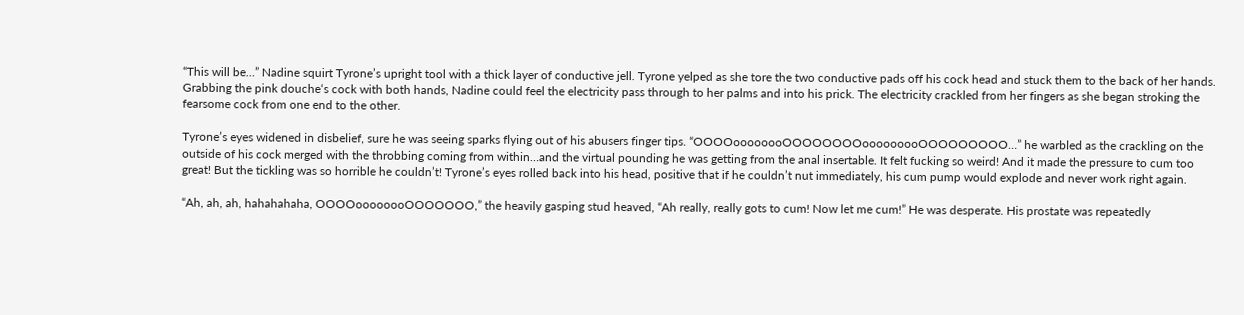“This will be…” Nadine squirt Tyrone’s upright tool with a thick layer of conductive jell. Tyrone yelped as she tore the two conductive pads off his cock head and stuck them to the back of her hands. Grabbing the pink douche‘s cock with both hands, Nadine could feel the electricity pass through to her palms and into his prick. The electricity crackled from her fingers as she began stroking the fearsome cock from one end to the other.

Tyrone’s eyes widened in disbelief, sure he was seeing sparks flying out of his abusers finger tips. “OOOOoooooooOOOOOOOOooooooooOOOOOOOOO…” he warbled as the crackling on the outside of his cock merged with the throbbing coming from within…and the virtual pounding he was getting from the anal insertable. It felt fucking so weird! And it made the pressure to cum too great! But the tickling was so horrible he couldn’t! Tyrone’s eyes rolled back into his head, positive that if he couldn’t nut immediately, his cum pump would explode and never work right again.

“Ah, ah, ah, hahahahaha, OOOOoooooooOOOOOOO,” the heavily gasping stud heaved, “Ah really, really gots to cum! Now let me cum!” He was desperate. His prostate was repeatedly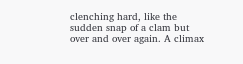clenching hard, like the sudden snap of a clam but over and over again. A climax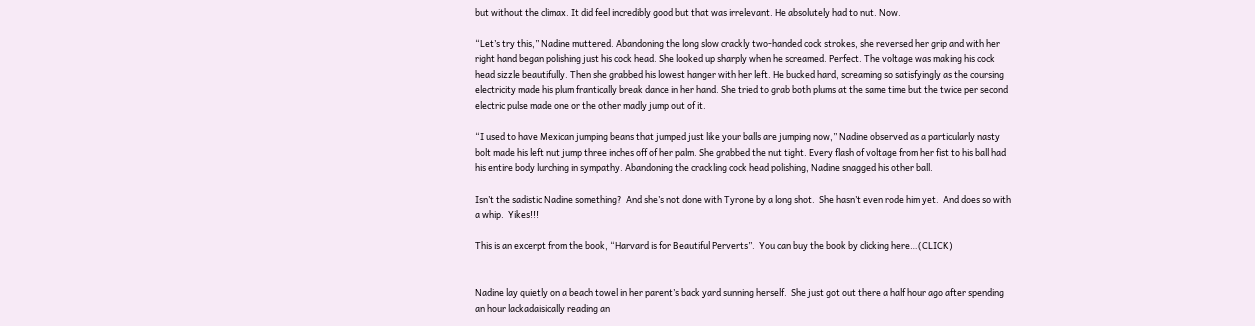but without the climax. It did feel incredibly good but that was irrelevant. He absolutely had to nut. Now.

“Let’s try this,” Nadine muttered. Abandoning the long slow crackly two-handed cock strokes, she reversed her grip and with her right hand began polishing just his cock head. She looked up sharply when he screamed. Perfect. The voltage was making his cock head sizzle beautifully. Then she grabbed his lowest hanger with her left. He bucked hard, screaming so satisfyingly as the coursing electricity made his plum frantically break dance in her hand. She tried to grab both plums at the same time but the twice per second electric pulse made one or the other madly jump out of it.

“I used to have Mexican jumping beans that jumped just like your balls are jumping now,” Nadine observed as a particularly nasty bolt made his left nut jump three inches off of her palm. She grabbed the nut tight. Every flash of voltage from her fist to his ball had his entire body lurching in sympathy. Abandoning the crackling cock head polishing, Nadine snagged his other ball.

Isn’t the sadistic Nadine something?  And she’s not done with Tyrone by a long shot.  She hasn’t even rode him yet.  And does so with a whip.  Yikes!!!

This is an excerpt from the book, “Harvard is for Beautiful Perverts”.  You can buy the book by clicking here…(CLICK)


Nadine lay quietly on a beach towel in her parent’s back yard sunning herself.  She just got out there a half hour ago after spending an hour lackadaisically reading an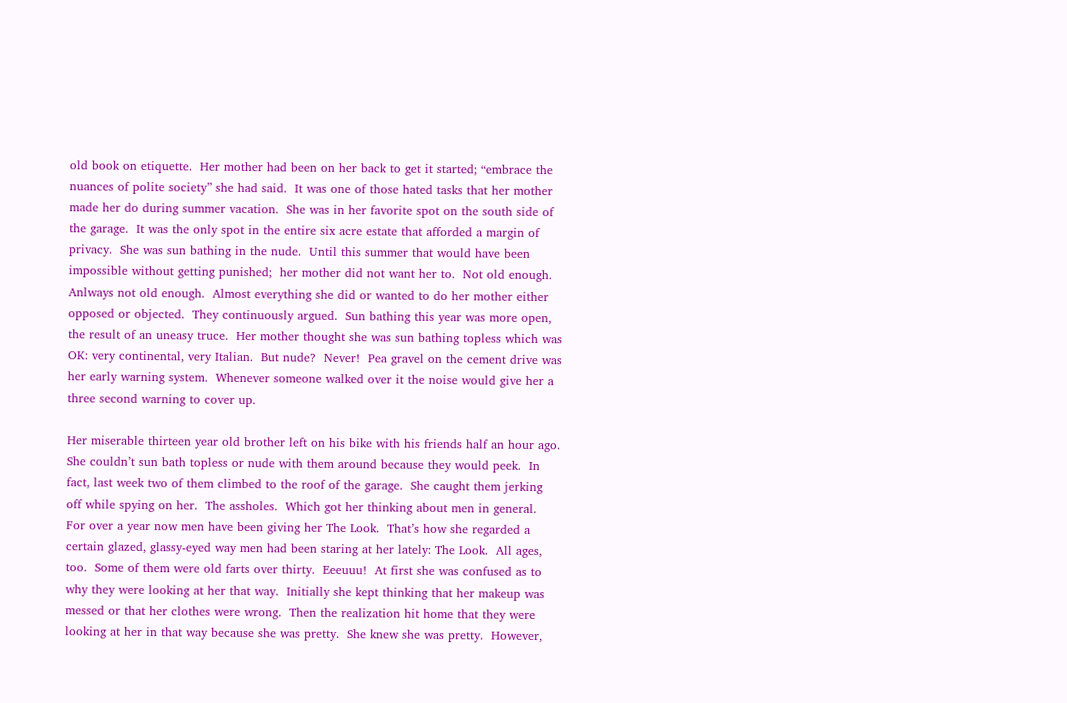old book on etiquette.  Her mother had been on her back to get it started; “embrace the nuances of polite society” she had said.  It was one of those hated tasks that her mother made her do during summer vacation.  She was in her favorite spot on the south side of the garage.  It was the only spot in the entire six acre estate that afforded a margin of privacy.  She was sun bathing in the nude.  Until this summer that would have been impossible without getting punished;  her mother did not want her to.  Not old enough.  Anlways not old enough.  Almost everything she did or wanted to do her mother either opposed or objected.  They continuously argued.  Sun bathing this year was more open, the result of an uneasy truce.  Her mother thought she was sun bathing topless which was OK: very continental, very Italian.  But nude?  Never!  Pea gravel on the cement drive was her early warning system.  Whenever someone walked over it the noise would give her a three second warning to cover up.

Her miserable thirteen year old brother left on his bike with his friends half an hour ago.  She couldn’t sun bath topless or nude with them around because they would peek.  In fact, last week two of them climbed to the roof of the garage.  She caught them jerking off while spying on her.  The assholes.  Which got her thinking about men in general.  For over a year now men have been giving her The Look.  That’s how she regarded a certain glazed, glassy-eyed way men had been staring at her lately: The Look.  All ages, too.  Some of them were old farts over thirty.  Eeeuuu!  At first she was confused as to why they were looking at her that way.  Initially she kept thinking that her makeup was messed or that her clothes were wrong.  Then the realization hit home that they were looking at her in that way because she was pretty.  She knew she was pretty.  However,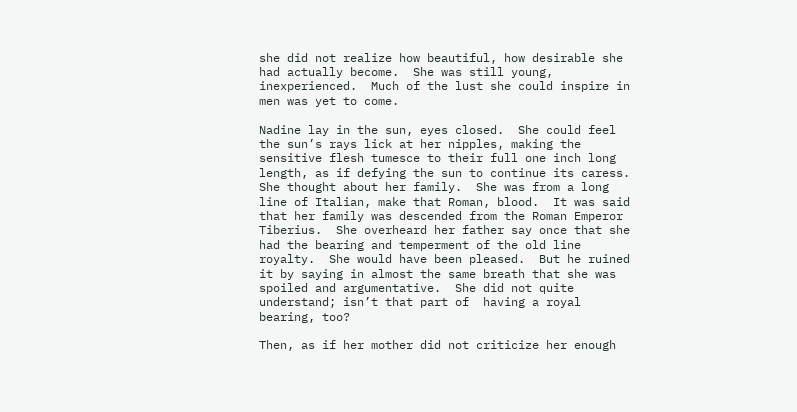she did not realize how beautiful, how desirable she had actually become.  She was still young, inexperienced.  Much of the lust she could inspire in men was yet to come.

Nadine lay in the sun, eyes closed.  She could feel the sun’s rays lick at her nipples, making the sensitive flesh tumesce to their full one inch long length, as if defying the sun to continue its caress.  She thought about her family.  She was from a long line of Italian, make that Roman, blood.  It was said that her family was descended from the Roman Emperor Tiberius.  She overheard her father say once that she had the bearing and temperment of the old line royalty.  She would have been pleased.  But he ruined it by saying in almost the same breath that she was spoiled and argumentative.  She did not quite understand; isn’t that part of  having a royal bearing, too?

Then, as if her mother did not criticize her enough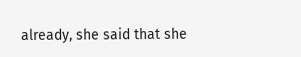already, she said that she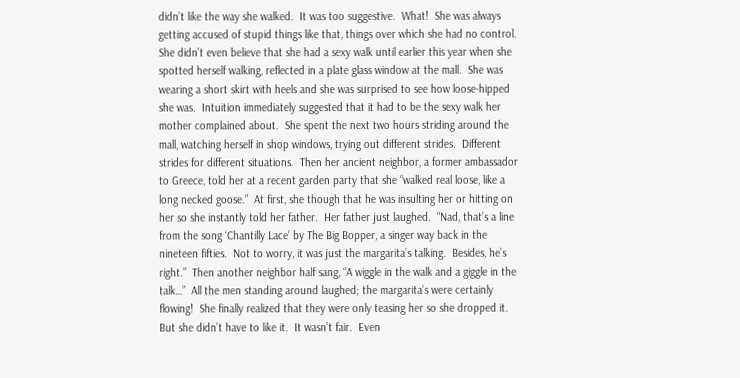didn’t like the way she walked.  It was too suggestive.  What!  She was always getting accused of stupid things like that, things over which she had no control.  She didn’t even believe that she had a sexy walk until earlier this year when she spotted herself walking, reflected in a plate glass window at the mall.  She was wearing a short skirt with heels and she was surprised to see how loose-hipped she was.  Intuition immediately suggested that it had to be the sexy walk her mother complained about.  She spent the next two hours striding around the mall, watching herself in shop windows, trying out different strides.  Different strides for different situations.  Then her ancient neighbor, a former ambassador to Greece, told her at a recent garden party that she “walked real loose, like a long necked goose.”  At first, she though that he was insulting her or hitting on her so she instantly told her father.  Her father just laughed.  “Nad, that’s a line from the song ‘Chantilly Lace’ by The Big Bopper, a singer way back in the nineteen fifties.  Not to worry, it was just the margarita’s talking.  Besides, he’s right.”  Then another neighbor half sang, “A wiggle in the walk and a giggle in the talk…”  All the men standing around laughed; the margarita’s were certainly flowing!  She finally realized that they were only teasing her so she dropped it.  But she didn’t have to like it.  It wasn’t fair.  Even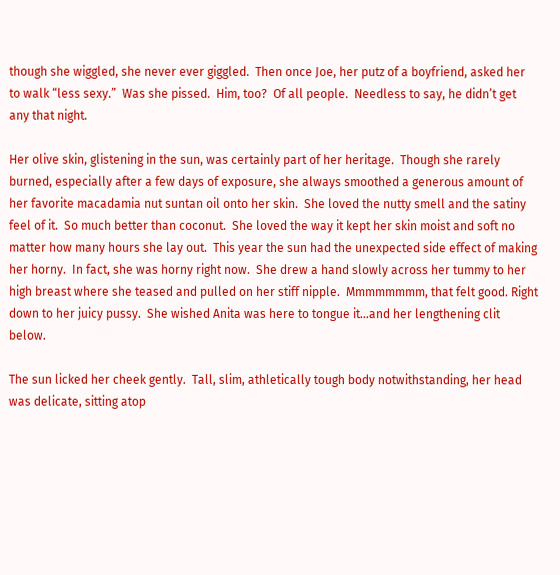though she wiggled, she never ever giggled.  Then once Joe, her putz of a boyfriend, asked her to walk “less sexy.”  Was she pissed.  Him, too?  Of all people.  Needless to say, he didn’t get any that night.

Her olive skin, glistening in the sun, was certainly part of her heritage.  Though she rarely burned, especially after a few days of exposure, she always smoothed a generous amount of her favorite macadamia nut suntan oil onto her skin.  She loved the nutty smell and the satiny feel of it.  So much better than coconut.  She loved the way it kept her skin moist and soft no matter how many hours she lay out.  This year the sun had the unexpected side effect of making her horny.  In fact, she was horny right now.  She drew a hand slowly across her tummy to her high breast where she teased and pulled on her stiff nipple.  Mmmmmmmm, that felt good. Right down to her juicy pussy.  She wished Anita was here to tongue it…and her lengthening clit below.

The sun licked her cheek gently.  Tall, slim, athletically tough body notwithstanding, her head was delicate, sitting atop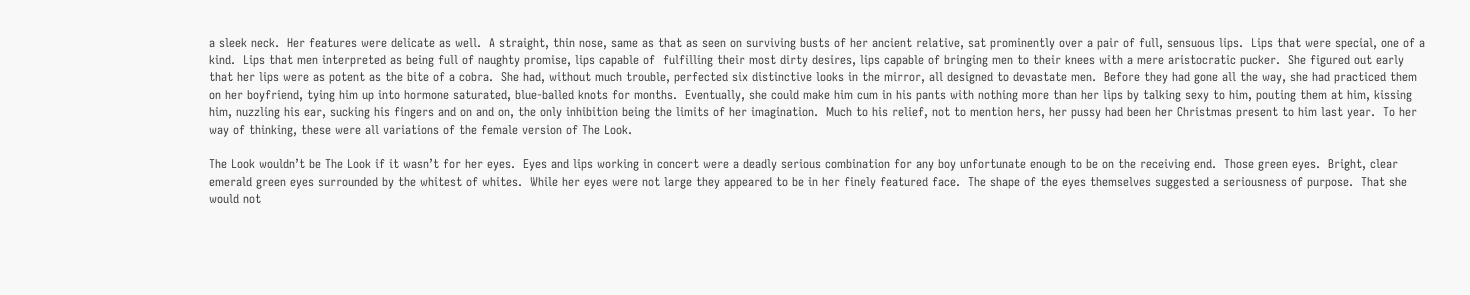a sleek neck.  Her features were delicate as well.  A straight, thin nose, same as that as seen on surviving busts of her ancient relative, sat prominently over a pair of full, sensuous lips.  Lips that were special, one of a kind.  Lips that men interpreted as being full of naughty promise, lips capable of  fulfilling their most dirty desires, lips capable of bringing men to their knees with a mere aristocratic pucker.  She figured out early that her lips were as potent as the bite of a cobra.  She had, without much trouble, perfected six distinctive looks in the mirror, all designed to devastate men.  Before they had gone all the way, she had practiced them on her boyfriend, tying him up into hormone saturated, blue-balled knots for months.  Eventually, she could make him cum in his pants with nothing more than her lips by talking sexy to him, pouting them at him, kissing him, nuzzling his ear, sucking his fingers and on and on, the only inhibition being the limits of her imagination.  Much to his relief, not to mention hers, her pussy had been her Christmas present to him last year.  To her way of thinking, these were all variations of the female version of The Look.

The Look wouldn’t be The Look if it wasn’t for her eyes.  Eyes and lips working in concert were a deadly serious combination for any boy unfortunate enough to be on the receiving end.  Those green eyes.  Bright, clear emerald green eyes surrounded by the whitest of whites.  While her eyes were not large they appeared to be in her finely featured face.  The shape of the eyes themselves suggested a seriousness of purpose.  That she would not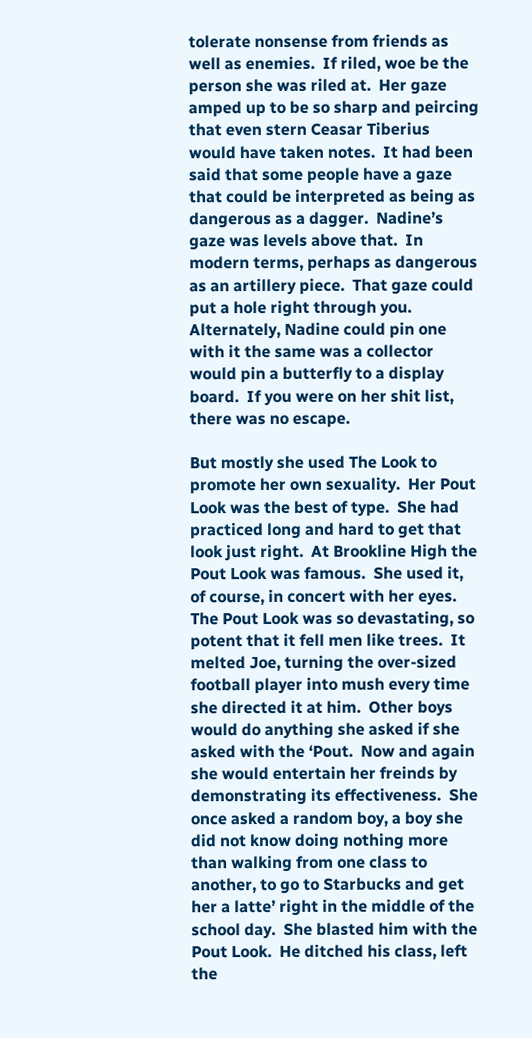tolerate nonsense from friends as well as enemies.  If riled, woe be the person she was riled at.  Her gaze amped up to be so sharp and peircing that even stern Ceasar Tiberius would have taken notes.  It had been said that some people have a gaze that could be interpreted as being as dangerous as a dagger.  Nadine’s gaze was levels above that.  In modern terms, perhaps as dangerous as an artillery piece.  That gaze could put a hole right through you.  Alternately, Nadine could pin one with it the same was a collector would pin a butterfly to a display board.  If you were on her shit list, there was no escape.

But mostly she used The Look to promote her own sexuality.  Her Pout Look was the best of type.  She had practiced long and hard to get that look just right.  At Brookline High the Pout Look was famous.  She used it, of course, in concert with her eyes.  The Pout Look was so devastating, so potent that it fell men like trees.  It melted Joe, turning the over-sized football player into mush every time she directed it at him.  Other boys would do anything she asked if she asked with the ‘Pout.  Now and again she would entertain her freinds by demonstrating its effectiveness.  She once asked a random boy, a boy she did not know doing nothing more than walking from one class to another, to go to Starbucks and get her a latte’ right in the middle of the school day.  She blasted him with the Pout Look.  He ditched his class, left the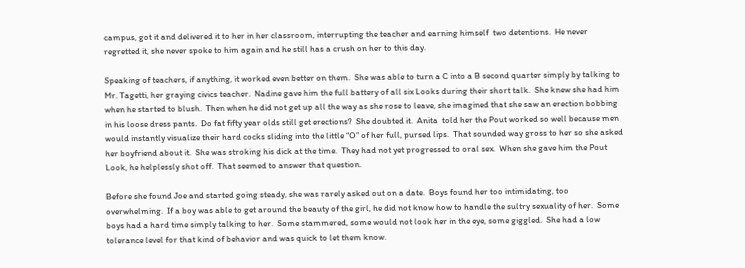campus, got it and delivered it to her in her classroom, interrupting the teacher and earning himself  two detentions.  He never regretted it, she never spoke to him again and he still has a crush on her to this day.

Speaking of teachers, if anything, it worked even better on them.  She was able to turn a C into a B second quarter simply by talking to Mr. Tagetti, her graying civics teacher.  Nadine gave him the full battery of all six Looks during their short talk.  She knew she had him when he started to blush.  Then when he did not get up all the way as she rose to leave, she imagined that she saw an erection bobbing in his loose dress pants.  Do fat fifty year olds still get erections?  She doubted it.  Anita  told her the Pout worked so well because men would instantly visualize their hard cocks sliding into the little “O” of her full, pursed lips.  That sounded way gross to her so she asked her boyfriend about it.  She was stroking his dick at the time.  They had not yet progressed to oral sex.  When she gave him the Pout Look, he helplessly shot off.  That seemed to answer that question.

Before she found Joe and started going steady, she was rarely asked out on a date.  Boys found her too intimidating, too overwhelming.  If a boy was able to get around the beauty of the girl, he did not know how to handle the sultry sexuality of her.  Some boys had a hard time simply talking to her.  Some stammered, some would not look her in the eye, some giggled.  She had a low tolerance level for that kind of behavior and was quick to let them know.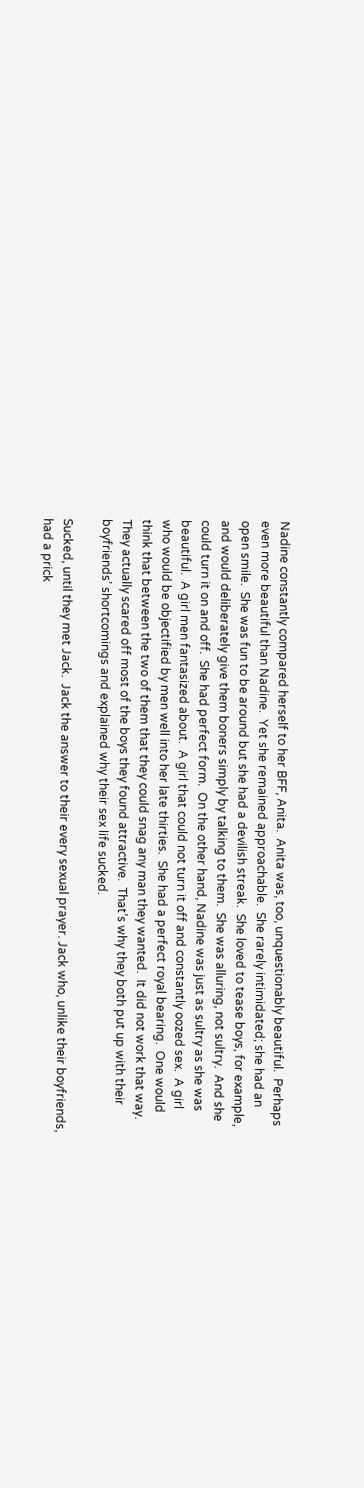Nadine constantly compared herself to her BFF, Anita.  Anita was, too, unquestionably beautiful.  Perhaps even more beautiful than Nadine.  Yet she remained approachable.  She rarely intimidated; she had an open smile.  She was fun to be around but she had a devilish streak.  She loved to tease boys, for example, and would deliberately give them boners simply by talking to them.  She was alluring, not sultry.  And she could turn it on and off.  She had perfect form.  On the other hand, Nadine was just as sultry as she was beautiful.  A girl men fantasized about.  A girl that could not turn it off and constantly oozed sex.  A girl who would be objectified by men well into her late thirties.  She had a perfect royal bearing.  One would think that between the two of them that they could snag any man they wanted.  It did not work that way.  They actually scared off most of the boys they found attractive.  That’s why they both put up with their boyfriends’ shortcomings and explained why their sex life sucked.

Sucked, until they met Jack.  Jack the answer to their every sexual prayer. Jack who, unlike their boyfriends, had a prick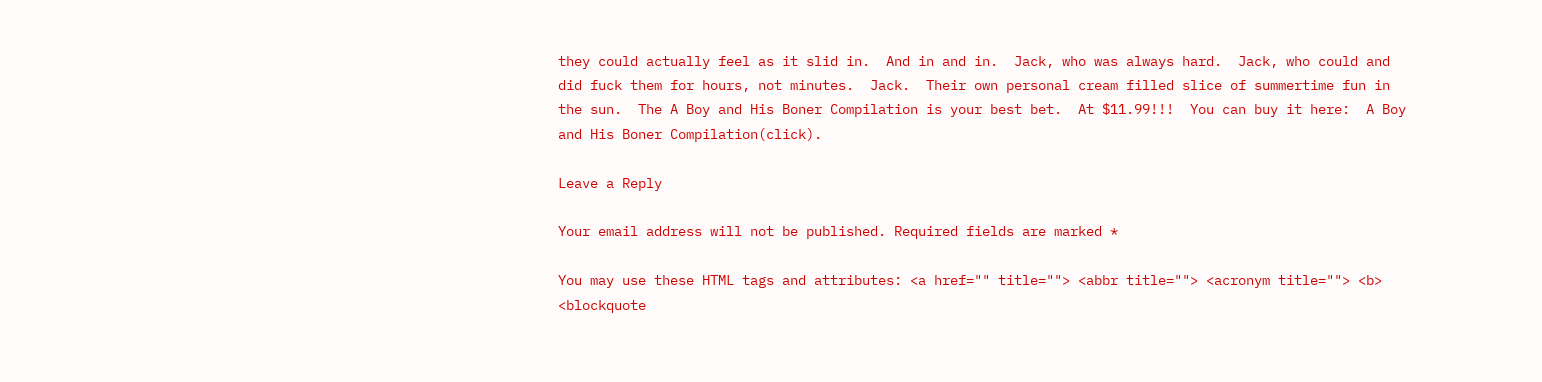they could actually feel as it slid in.  And in and in.  Jack, who was always hard.  Jack, who could and did fuck them for hours, not minutes.  Jack.  Their own personal cream filled slice of summertime fun in the sun.  The A Boy and His Boner Compilation is your best bet.  At $11.99!!!  You can buy it here:  A Boy and His Boner Compilation(click).

Leave a Reply

Your email address will not be published. Required fields are marked *

You may use these HTML tags and attributes: <a href="" title=""> <abbr title=""> <acronym title=""> <b> <blockquote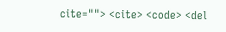cite=""> <cite> <code> <del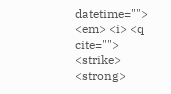datetime=""> <em> <i> <q cite=""> <strike> <strong>